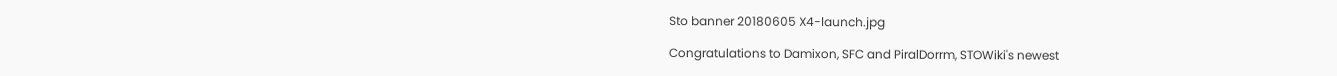Sto banner 20180605 X4-launch.jpg

Congratulations to Damixon, SFC and PiralDorrm, STOWiki's newest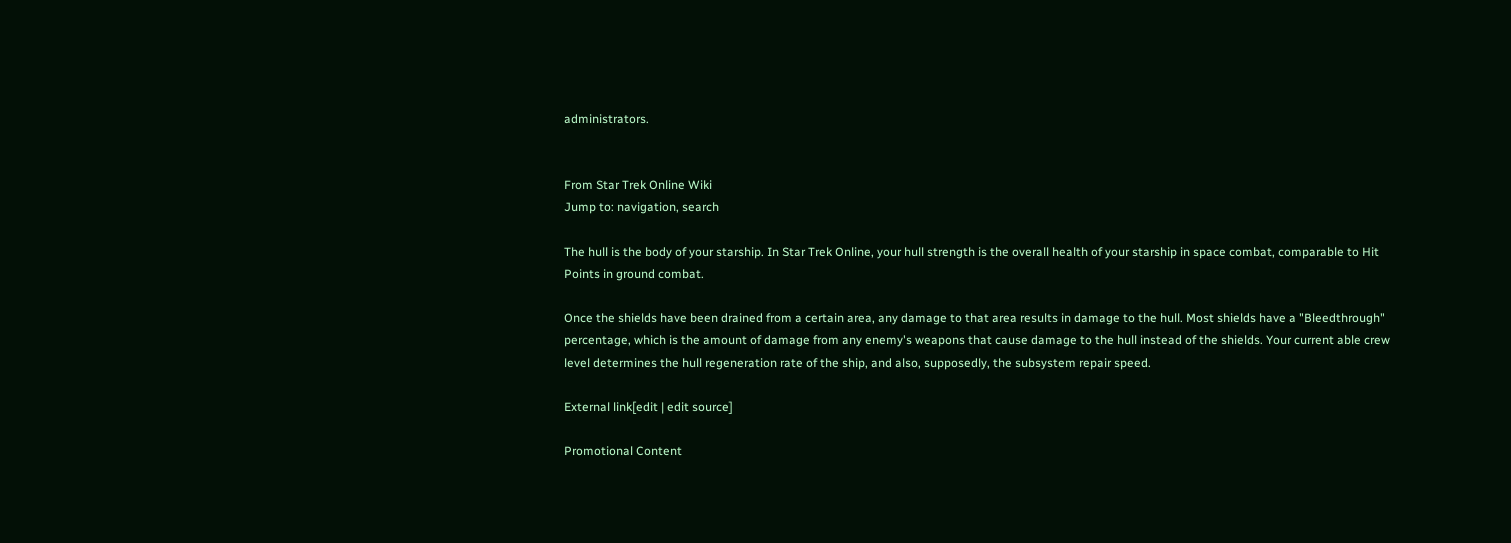administrators.


From Star Trek Online Wiki
Jump to: navigation, search

The hull is the body of your starship. In Star Trek Online, your hull strength is the overall health of your starship in space combat, comparable to Hit Points in ground combat.

Once the shields have been drained from a certain area, any damage to that area results in damage to the hull. Most shields have a "Bleedthrough" percentage, which is the amount of damage from any enemy's weapons that cause damage to the hull instead of the shields. Your current able crew level determines the hull regeneration rate of the ship, and also, supposedly, the subsystem repair speed.

External link[edit | edit source]

Promotional Content